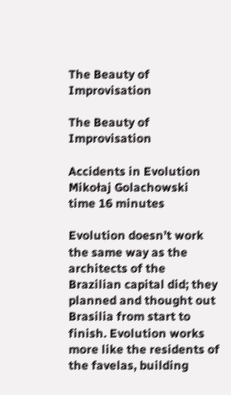The Beauty of Improvisation

The Beauty of Improvisation

Accidents in Evolution
Mikołaj Golachowski
time 16 minutes

Evolution doesn’t work the same way as the architects of the Brazilian capital did; they planned and thought out Brasilia from start to finish. Evolution works more like the residents of the favelas, building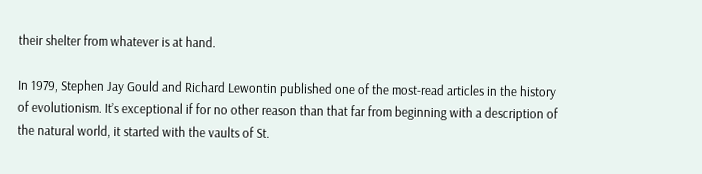their shelter from whatever is at hand.

In 1979, Stephen Jay Gould and Richard Lewontin published one of the most-read articles in the history of evolutionism. It’s exceptional if for no other reason than that far from beginning with a description of the natural world, it started with the vaults of St.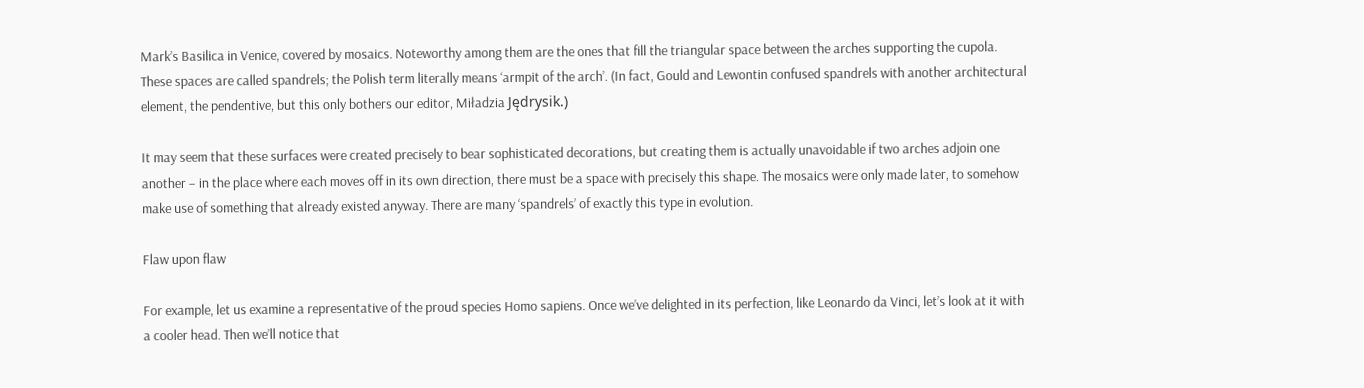Mark’s Basilica in Venice, covered by mosaics. Noteworthy among them are the ones that fill the triangular space between the arches supporting the cupola. These spaces are called spandrels; the Polish term literally means ‘armpit of the arch’. (In fact, Gould and Lewontin confused spandrels with another architectural element, the pendentive, but this only bothers our editor, Miładzia Jędrysik.)

It may seem that these surfaces were created precisely to bear sophisticated decorations, but creating them is actually unavoidable if two arches adjoin one another – in the place where each moves off in its own direction, there must be a space with precisely this shape. The mosaics were only made later, to somehow make use of something that already existed anyway. There are many ‘spandrels’ of exactly this type in evolution.

Flaw upon flaw

For example, let us examine a representative of the proud species Homo sapiens. Once we’ve delighted in its perfection, like Leonardo da Vinci, let’s look at it with a cooler head. Then we’ll notice that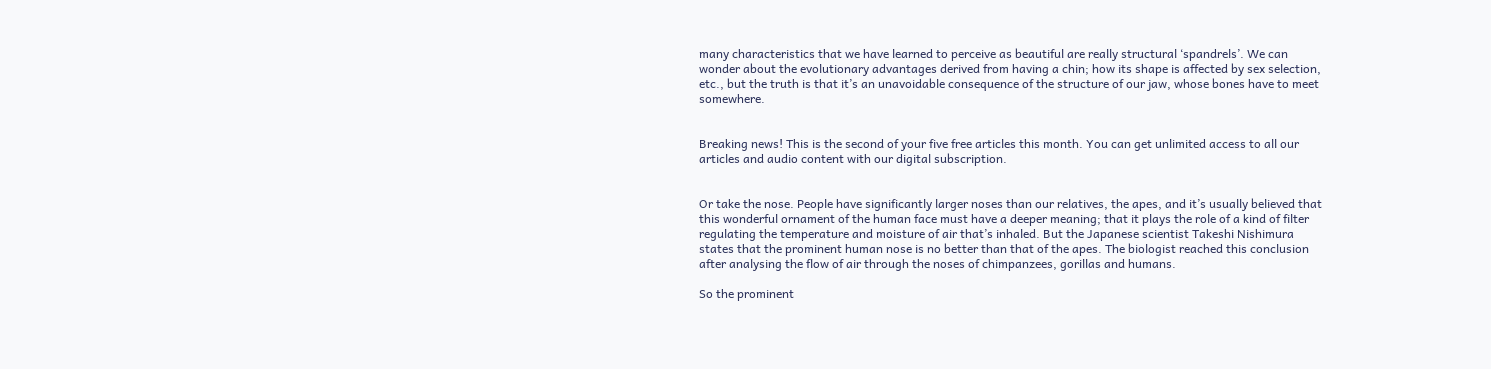many characteristics that we have learned to perceive as beautiful are really structural ‘spandrels’. We can wonder about the evolutionary advantages derived from having a chin; how its shape is affected by sex selection, etc., but the truth is that it’s an unavoidable consequence of the structure of our jaw, whose bones have to meet somewhere.


Breaking news! This is the second of your five free articles this month. You can get unlimited access to all our articles and audio content with our digital subscription.


Or take the nose. People have significantly larger noses than our relatives, the apes, and it’s usually believed that this wonderful ornament of the human face must have a deeper meaning; that it plays the role of a kind of filter regulating the temperature and moisture of air that’s inhaled. But the Japanese scientist Takeshi Nishimura states that the prominent human nose is no better than that of the apes. The biologist reached this conclusion after analysing the flow of air through the noses of chimpanzees, gorillas and humans.

So the prominent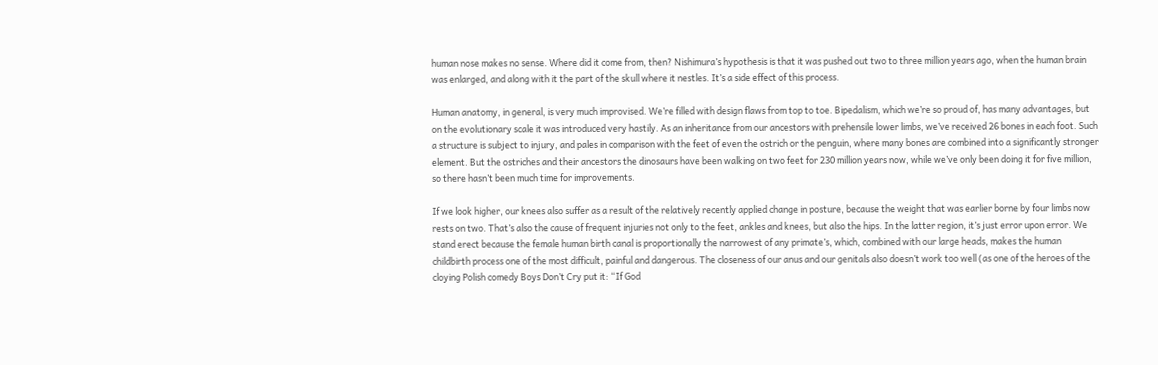human nose makes no sense. Where did it come from, then? Nishimura’s hypothesis is that it was pushed out two to three million years ago, when the human brain was enlarged, and along with it the part of the skull where it nestles. It’s a side effect of this process.

Human anatomy, in general, is very much improvised. We’re filled with design flaws from top to toe. Bipedalism, which we’re so proud of, has many advantages, but on the evolutionary scale it was introduced very hastily. As an inheritance from our ancestors with prehensile lower limbs, we’ve received 26 bones in each foot. Such a structure is subject to injury, and pales in comparison with the feet of even the ostrich or the penguin, where many bones are combined into a significantly stronger element. But the ostriches and their ancestors the dinosaurs have been walking on two feet for 230 million years now, while we’ve only been doing it for five million, so there hasn’t been much time for improvements.

If we look higher, our knees also suffer as a result of the relatively recently applied change in posture, because the weight that was earlier borne by four limbs now rests on two. That’s also the cause of frequent injuries not only to the feet, ankles and knees, but also the hips. In the latter region, it’s just error upon error. We stand erect because the female human birth canal is proportionally the narrowest of any primate’s, which, combined with our large heads, makes the human childbirth process one of the most difficult, painful and dangerous. The closeness of our anus and our genitals also doesn’t work too well (as one of the heroes of the cloying Polish comedy Boys Don’t Cry put it: “If God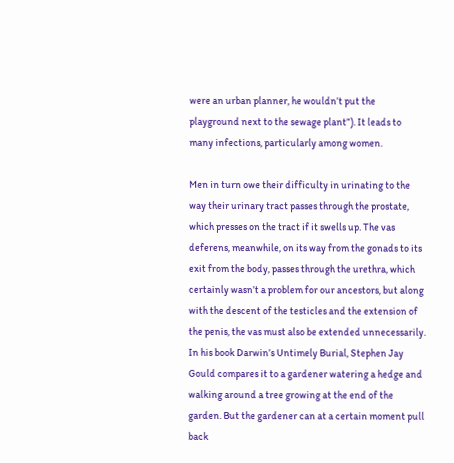were an urban planner, he wouldn’t put the playground next to the sewage plant”). It leads to many infections, particularly among women.

Men in turn owe their difficulty in urinating to the way their urinary tract passes through the prostate, which presses on the tract if it swells up. The vas deferens, meanwhile, on its way from the gonads to its exit from the body, passes through the urethra, which certainly wasn’t a problem for our ancestors, but along with the descent of the testicles and the extension of the penis, the vas must also be extended unnecessarily. In his book Darwin’s Untimely Burial, Stephen Jay Gould compares it to a gardener watering a hedge and walking around a tree growing at the end of the garden. But the gardener can at a certain moment pull back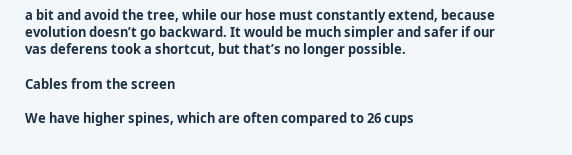a bit and avoid the tree, while our hose must constantly extend, because evolution doesn’t go backward. It would be much simpler and safer if our vas deferens took a shortcut, but that’s no longer possible.

Cables from the screen

We have higher spines, which are often compared to 26 cups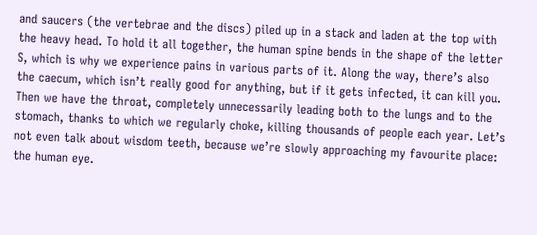and saucers (the vertebrae and the discs) piled up in a stack and laden at the top with the heavy head. To hold it all together, the human spine bends in the shape of the letter S, which is why we experience pains in various parts of it. Along the way, there’s also the caecum, which isn’t really good for anything, but if it gets infected, it can kill you. Then we have the throat, completely unnecessarily leading both to the lungs and to the stomach, thanks to which we regularly choke, killing thousands of people each year. Let’s not even talk about wisdom teeth, because we’re slowly approaching my favourite place: the human eye.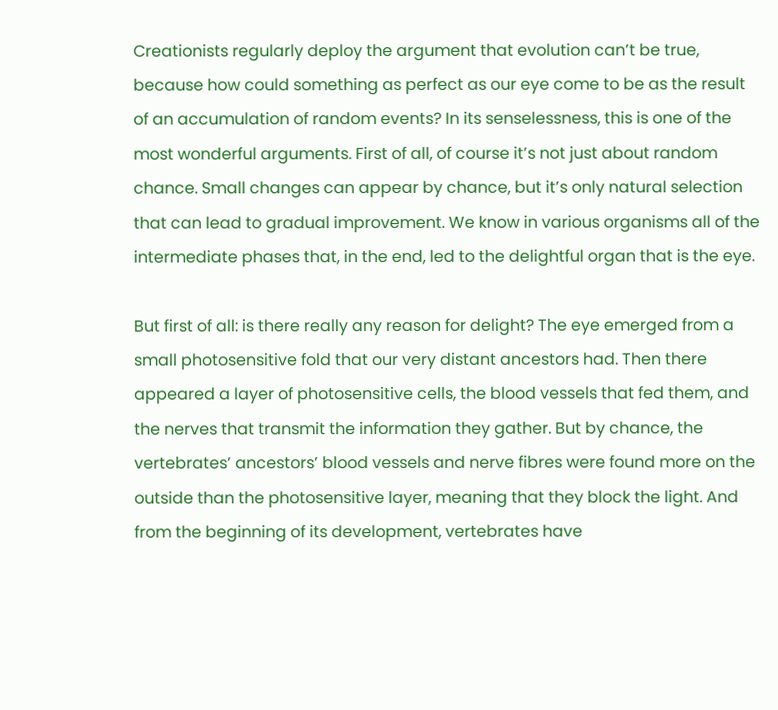Creationists regularly deploy the argument that evolution can’t be true, because how could something as perfect as our eye come to be as the result of an accumulation of random events? In its senselessness, this is one of the most wonderful arguments. First of all, of course it’s not just about random chance. Small changes can appear by chance, but it’s only natural selection that can lead to gradual improvement. We know in various organisms all of the intermediate phases that, in the end, led to the delightful organ that is the eye.

But first of all: is there really any reason for delight? The eye emerged from a small photosensitive fold that our very distant ancestors had. Then there appeared a layer of photosensitive cells, the blood vessels that fed them, and the nerves that transmit the information they gather. But by chance, the vertebrates’ ancestors’ blood vessels and nerve fibres were found more on the outside than the photosensitive layer, meaning that they block the light. And from the beginning of its development, vertebrates have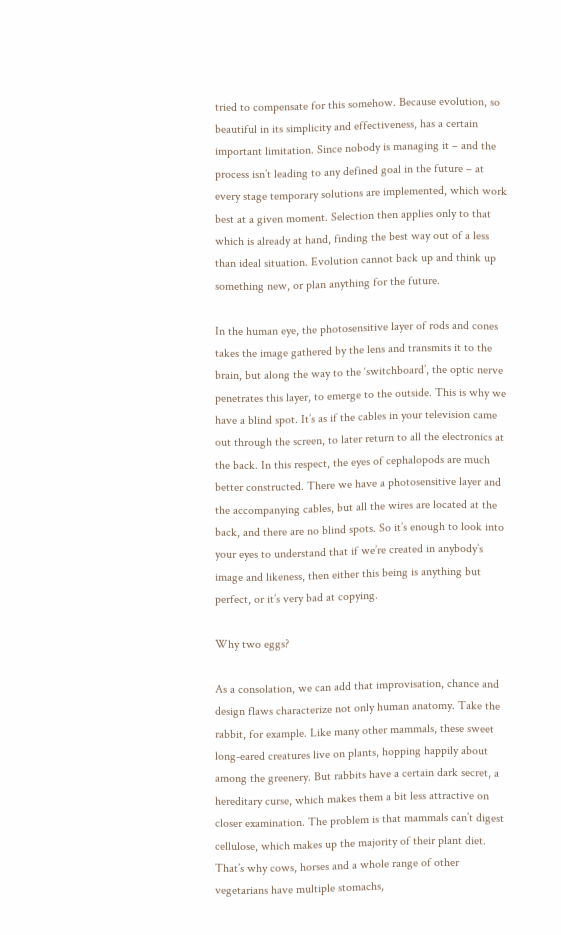tried to compensate for this somehow. Because evolution, so beautiful in its simplicity and effectiveness, has a certain important limitation. Since nobody is managing it – and the process isn’t leading to any defined goal in the future – at every stage temporary solutions are implemented, which work best at a given moment. Selection then applies only to that which is already at hand, finding the best way out of a less than ideal situation. Evolution cannot back up and think up something new, or plan anything for the future.

In the human eye, the photosensitive layer of rods and cones takes the image gathered by the lens and transmits it to the brain, but along the way to the ‘switchboard’, the optic nerve penetrates this layer, to emerge to the outside. This is why we have a blind spot. It’s as if the cables in your television came out through the screen, to later return to all the electronics at the back. In this respect, the eyes of cephalopods are much better constructed. There we have a photosensitive layer and the accompanying cables, but all the wires are located at the back, and there are no blind spots. So it’s enough to look into your eyes to understand that if we’re created in anybody’s image and likeness, then either this being is anything but perfect, or it’s very bad at copying.

Why two eggs?

As a consolation, we can add that improvisation, chance and design flaws characterize not only human anatomy. Take the rabbit, for example. Like many other mammals, these sweet long-eared creatures live on plants, hopping happily about among the greenery. But rabbits have a certain dark secret, a hereditary curse, which makes them a bit less attractive on closer examination. The problem is that mammals can’t digest cellulose, which makes up the majority of their plant diet. That’s why cows, horses and a whole range of other vegetarians have multiple stomachs,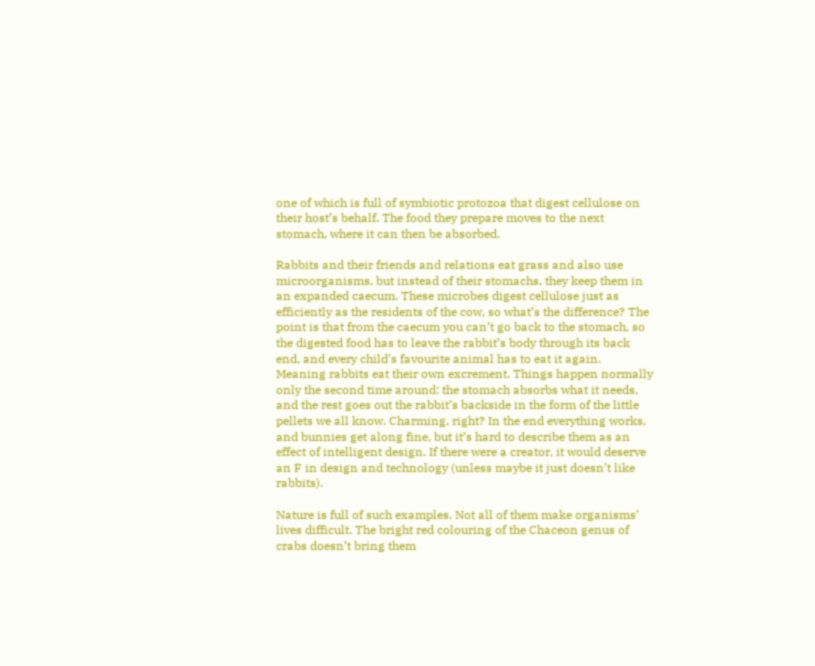one of which is full of symbiotic protozoa that digest cellulose on their host’s behalf. The food they prepare moves to the next stomach, where it can then be absorbed.

Rabbits and their friends and relations eat grass and also use microorganisms, but instead of their stomachs, they keep them in an expanded caecum. These microbes digest cellulose just as efficiently as the residents of the cow, so what’s the difference? The point is that from the caecum you can’t go back to the stomach, so the digested food has to leave the rabbit’s body through its back end, and every child’s favourite animal has to eat it again. Meaning rabbits eat their own excrement. Things happen normally only the second time around: the stomach absorbs what it needs, and the rest goes out the rabbit’s backside in the form of the little pellets we all know. Charming, right? In the end everything works, and bunnies get along fine, but it’s hard to describe them as an effect of intelligent design. If there were a creator, it would deserve an F in design and technology (unless maybe it just doesn’t like rabbits).

Nature is full of such examples. Not all of them make organisms’ lives difficult. The bright red colouring of the Chaceon genus of crabs doesn’t bring them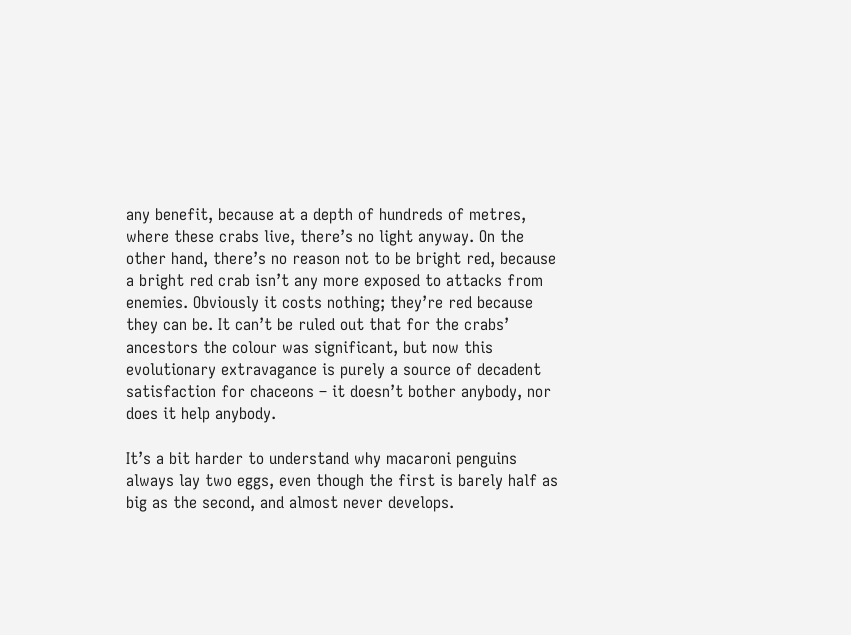any benefit, because at a depth of hundreds of metres, where these crabs live, there’s no light anyway. On the other hand, there’s no reason not to be bright red, because a bright red crab isn’t any more exposed to attacks from enemies. Obviously it costs nothing; they’re red because they can be. It can’t be ruled out that for the crabs’ ancestors the colour was significant, but now this evolutionary extravagance is purely a source of decadent satisfaction for chaceons – it doesn’t bother anybody, nor does it help anybody.

It’s a bit harder to understand why macaroni penguins always lay two eggs, even though the first is barely half as big as the second, and almost never develops.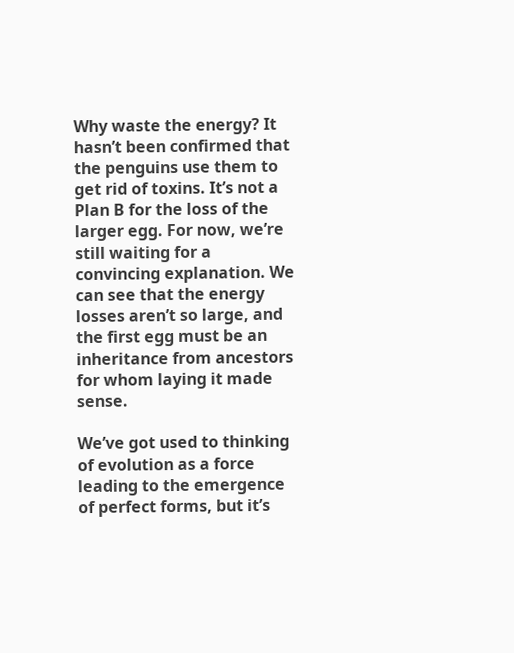Why waste the energy? It hasn’t been confirmed that the penguins use them to get rid of toxins. It’s not a Plan B for the loss of the larger egg. For now, we’re still waiting for a convincing explanation. We can see that the energy losses aren’t so large, and the first egg must be an inheritance from ancestors for whom laying it made sense.

We’ve got used to thinking of evolution as a force leading to the emergence of perfect forms, but it’s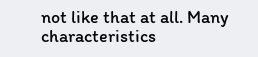not like that at all. Many characteristics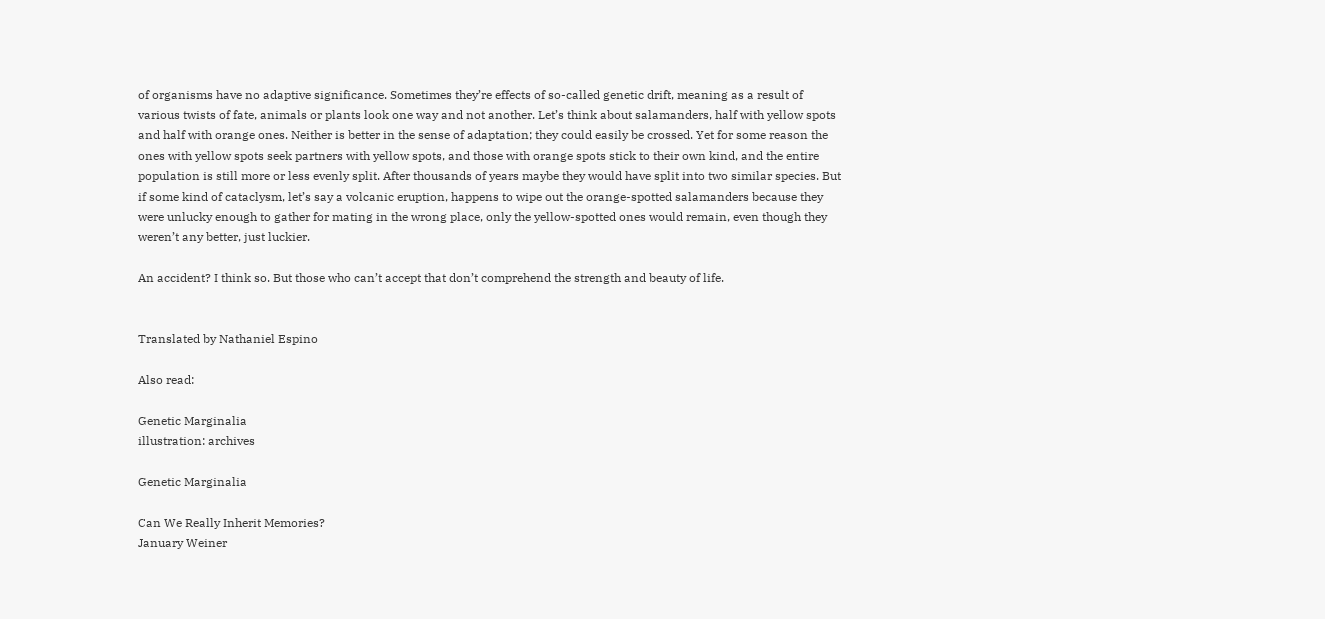of organisms have no adaptive significance. Sometimes they’re effects of so-called genetic drift, meaning as a result of various twists of fate, animals or plants look one way and not another. Let’s think about salamanders, half with yellow spots and half with orange ones. Neither is better in the sense of adaptation; they could easily be crossed. Yet for some reason the ones with yellow spots seek partners with yellow spots, and those with orange spots stick to their own kind, and the entire population is still more or less evenly split. After thousands of years maybe they would have split into two similar species. But if some kind of cataclysm, let’s say a volcanic eruption, happens to wipe out the orange-spotted salamanders because they were unlucky enough to gather for mating in the wrong place, only the yellow-spotted ones would remain, even though they weren’t any better, just luckier.

An accident? I think so. But those who can’t accept that don’t comprehend the strength and beauty of life.


Translated by Nathaniel Espino

Also read:

Genetic Marginalia
illustration: archives

Genetic Marginalia

Can We Really Inherit Memories?
January Weiner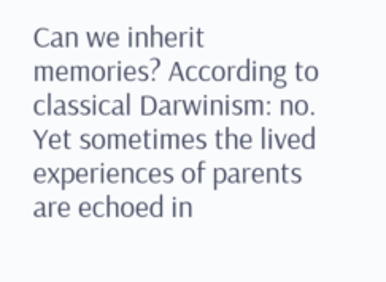Can we inherit memories? According to classical Darwinism: no. Yet sometimes the lived experiences of parents are echoed in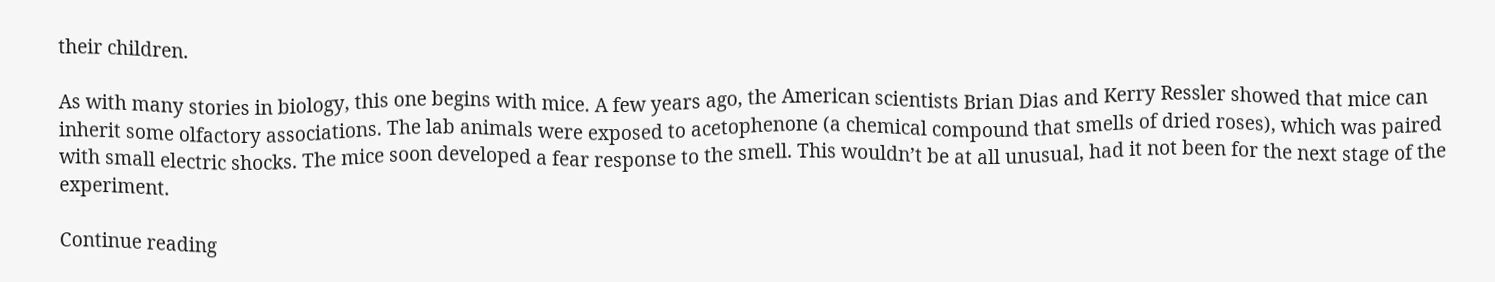their children.

As with many stories in biology, this one begins with mice. A few years ago, the American scientists Brian Dias and Kerry Ressler showed that mice can inherit some olfactory associations. The lab animals were exposed to acetophenone (a chemical compound that smells of dried roses), which was paired with small electric shocks. The mice soon developed a fear response to the smell. This wouldn’t be at all unusual, had it not been for the next stage of the experiment.

Continue reading